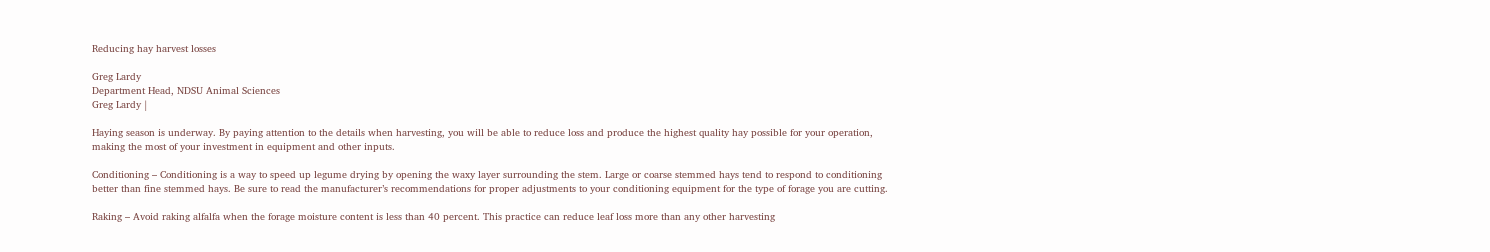Reducing hay harvest losses

Greg Lardy
Department Head, NDSU Animal Sciences
Greg Lardy |

Haying season is underway. By paying attention to the details when harvesting, you will be able to reduce loss and produce the highest quality hay possible for your operation, making the most of your investment in equipment and other inputs.

Conditioning – Conditioning is a way to speed up legume drying by opening the waxy layer surrounding the stem. Large or coarse stemmed hays tend to respond to conditioning better than fine stemmed hays. Be sure to read the manufacturer’s recommendations for proper adjustments to your conditioning equipment for the type of forage you are cutting.

Raking – Avoid raking alfalfa when the forage moisture content is less than 40 percent. This practice can reduce leaf loss more than any other harvesting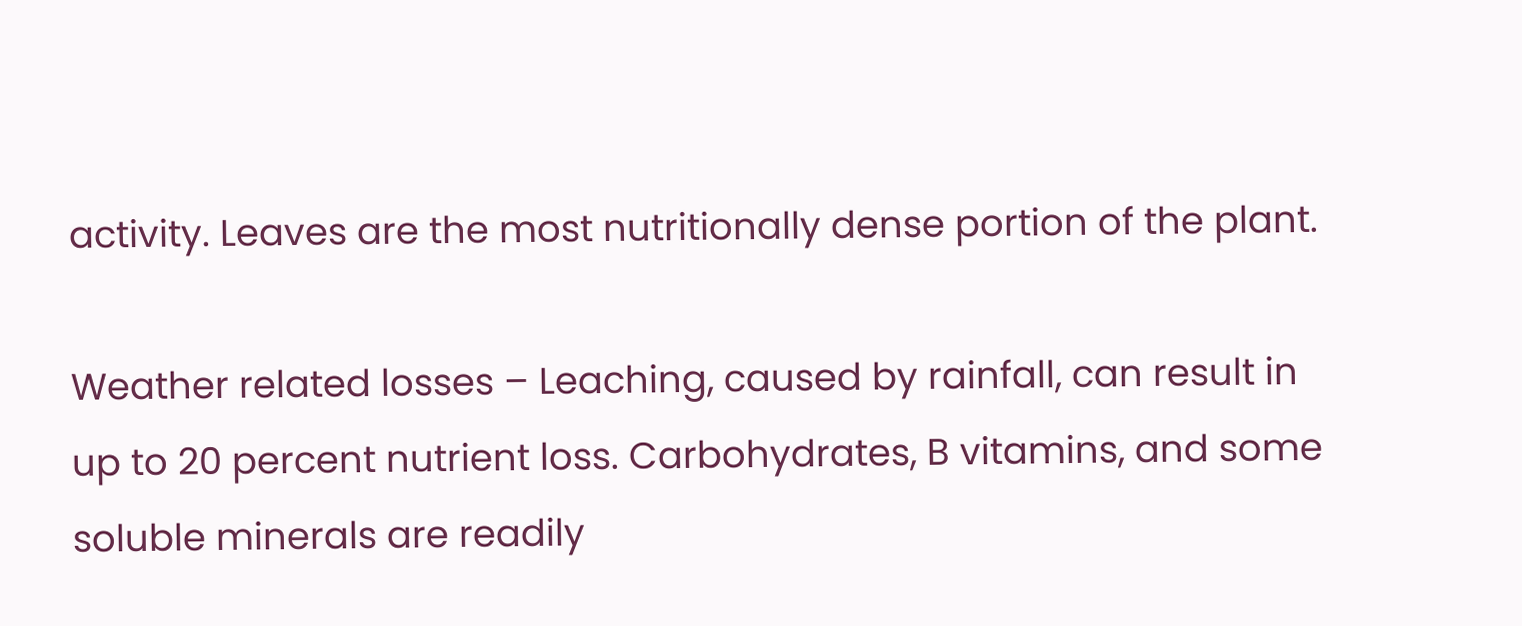activity. Leaves are the most nutritionally dense portion of the plant.

Weather related losses – Leaching, caused by rainfall, can result in up to 20 percent nutrient loss. Carbohydrates, B vitamins, and some soluble minerals are readily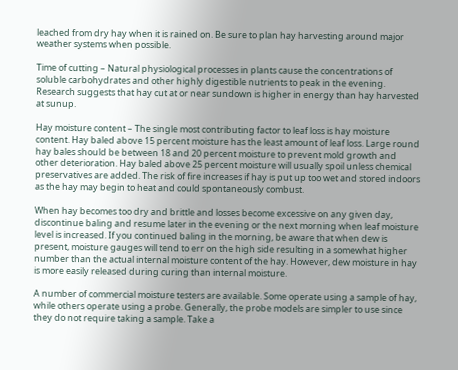leached from dry hay when it is rained on. Be sure to plan hay harvesting around major weather systems when possible.

Time of cutting – Natural physiological processes in plants cause the concentrations of soluble carbohydrates and other highly digestible nutrients to peak in the evening. Research suggests that hay cut at or near sundown is higher in energy than hay harvested at sunup.

Hay moisture content – The single most contributing factor to leaf loss is hay moisture content. Hay baled above 15 percent moisture has the least amount of leaf loss. Large round hay bales should be between 18 and 20 percent moisture to prevent mold growth and other deterioration. Hay baled above 25 percent moisture will usually spoil unless chemical preservatives are added. The risk of fire increases if hay is put up too wet and stored indoors as the hay may begin to heat and could spontaneously combust.

When hay becomes too dry and brittle and losses become excessive on any given day, discontinue baling and resume later in the evening or the next morning when leaf moisture level is increased. If you continued baling in the morning, be aware that when dew is present, moisture gauges will tend to err on the high side resulting in a somewhat higher number than the actual internal moisture content of the hay. However, dew moisture in hay is more easily released during curing than internal moisture.

A number of commercial moisture testers are available. Some operate using a sample of hay, while others operate using a probe. Generally, the probe models are simpler to use since they do not require taking a sample. Take a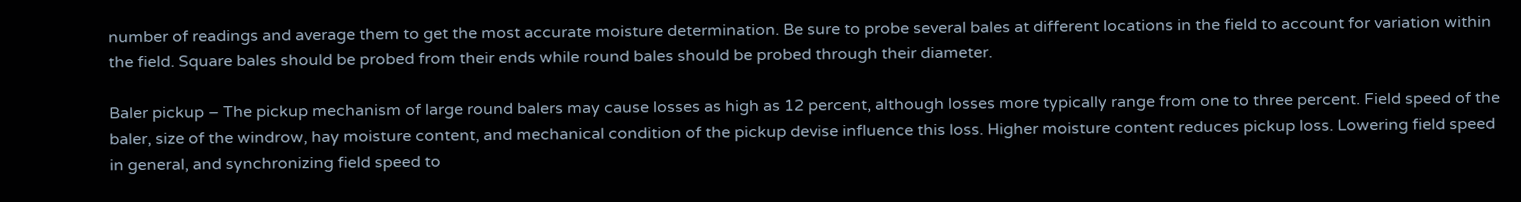number of readings and average them to get the most accurate moisture determination. Be sure to probe several bales at different locations in the field to account for variation within the field. Square bales should be probed from their ends while round bales should be probed through their diameter.

Baler pickup – The pickup mechanism of large round balers may cause losses as high as 12 percent, although losses more typically range from one to three percent. Field speed of the baler, size of the windrow, hay moisture content, and mechanical condition of the pickup devise influence this loss. Higher moisture content reduces pickup loss. Lowering field speed in general, and synchronizing field speed to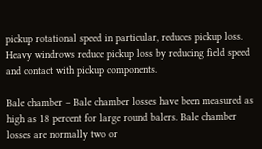pickup rotational speed in particular, reduces pickup loss. Heavy windrows reduce pickup loss by reducing field speed and contact with pickup components.

Bale chamber – Bale chamber losses have been measured as high as 18 percent for large round balers. Bale chamber losses are normally two or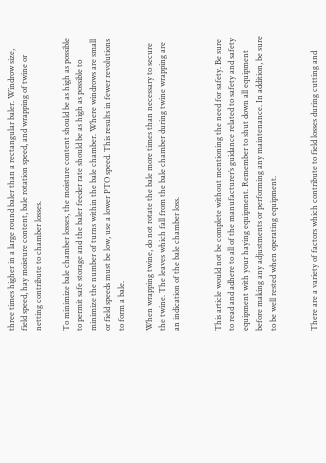three times higher in a large round baler than a rectangular baler. Windrow size, field speed, hay moisture content, bale rotation speed, and wrapping of twine or netting contribute to chamber losses.

To minimize bale chamber losses, the moisture content should be as high as possible to permit safe storage and the baler feeder rate should be as high as possible to minimize the number of turns within the bale chamber. Where windrows are small or field speeds must be low, use a lower PTO speed. This results in fewer revolutions to form a bale.

When wrapping twine, do not rotate the bale more times than necessary to secure the twine. The leaves which fall from the bale chamber during twine wrapping are an indication of the bale chamber loss.


This article would not be complete without mentioning the need for safety. Be sure to read and adhere to all of the manufacturer’s guidance related to safety and safety equipment with your haying equipment. Remember to shut down all equipment before making any adjustments or performing any maintenance. In addition, be sure to be well rested when operating equipment.


There are a variety of factors which contribute to field losses during cutting and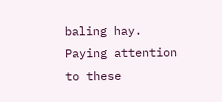baling hay. Paying attention to these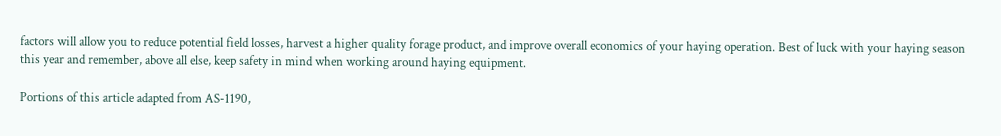factors will allow you to reduce potential field losses, harvest a higher quality forage product, and improve overall economics of your haying operation. Best of luck with your haying season this year and remember, above all else, keep safety in mind when working around haying equipment.

Portions of this article adapted from AS-1190,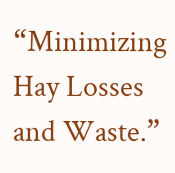“Minimizing Hay Losses and Waste.”